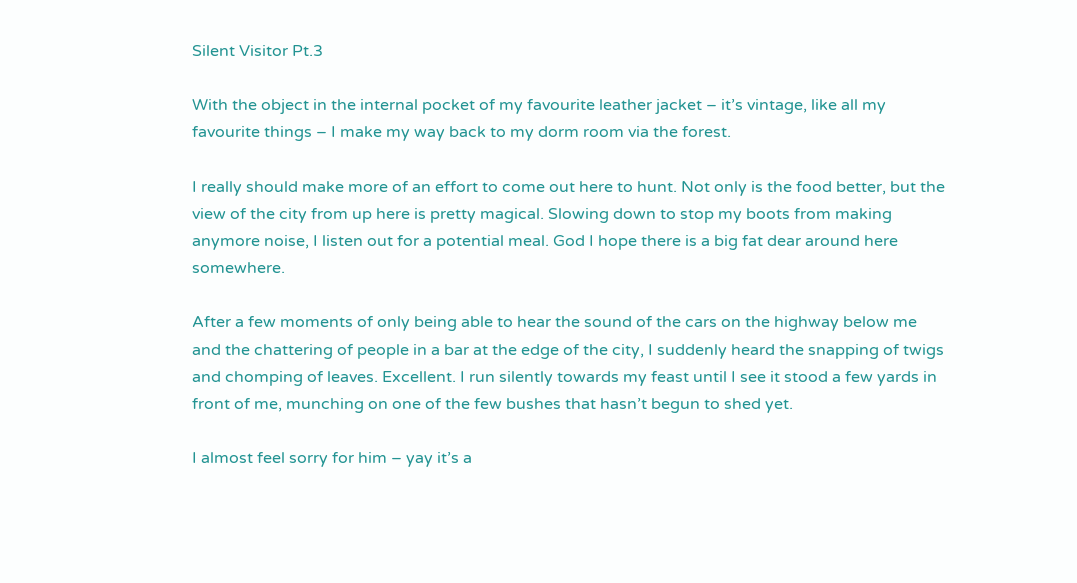Silent Visitor Pt.3

With the object in the internal pocket of my favourite leather jacket – it’s vintage, like all my favourite things – I make my way back to my dorm room via the forest.

I really should make more of an effort to come out here to hunt. Not only is the food better, but the view of the city from up here is pretty magical. Slowing down to stop my boots from making anymore noise, I listen out for a potential meal. God I hope there is a big fat dear around here somewhere.

After a few moments of only being able to hear the sound of the cars on the highway below me and the chattering of people in a bar at the edge of the city, I suddenly heard the snapping of twigs and chomping of leaves. Excellent. I run silently towards my feast until I see it stood a few yards in front of me, munching on one of the few bushes that hasn’t begun to shed yet.

I almost feel sorry for him – yay it’s a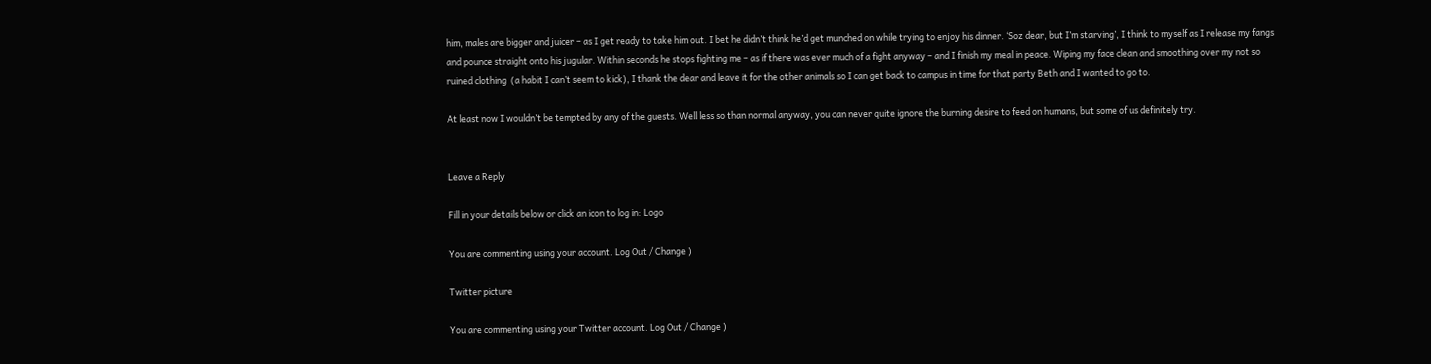him, males are bigger and juicer – as I get ready to take him out. I bet he didn’t think he’d get munched on while trying to enjoy his dinner. ‘Soz dear, but I’m starving’, I think to myself as I release my fangs and pounce straight onto his jugular. Within seconds he stops fighting me – as if there was ever much of a fight anyway – and I finish my meal in peace. Wiping my face clean and smoothing over my not so ruined clothing  (a habit I can’t seem to kick), I thank the dear and leave it for the other animals so I can get back to campus in time for that party Beth and I wanted to go to.

At least now I wouldn’t be tempted by any of the guests. Well less so than normal anyway, you can never quite ignore the burning desire to feed on humans, but some of us definitely try.


Leave a Reply

Fill in your details below or click an icon to log in: Logo

You are commenting using your account. Log Out / Change )

Twitter picture

You are commenting using your Twitter account. Log Out / Change )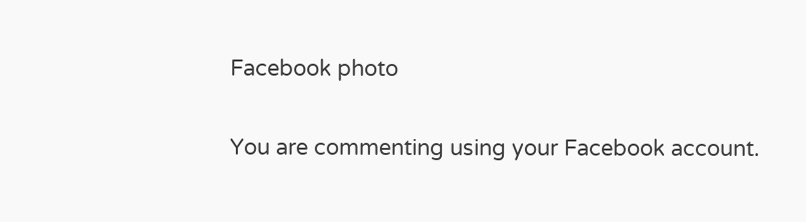Facebook photo

You are commenting using your Facebook account.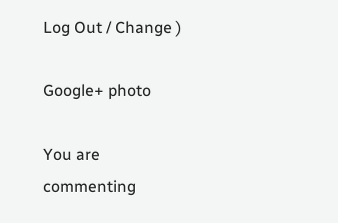Log Out / Change )

Google+ photo

You are commenting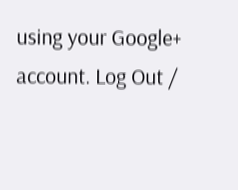using your Google+ account. Log Out /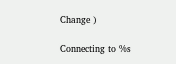Change )

Connecting to %s